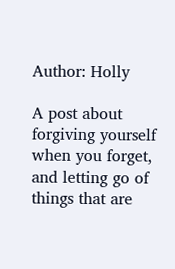Author: Holly

A post about forgiving yourself when you forget, and letting go of things that are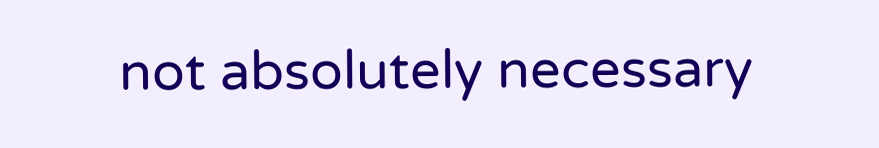not absolutely necessary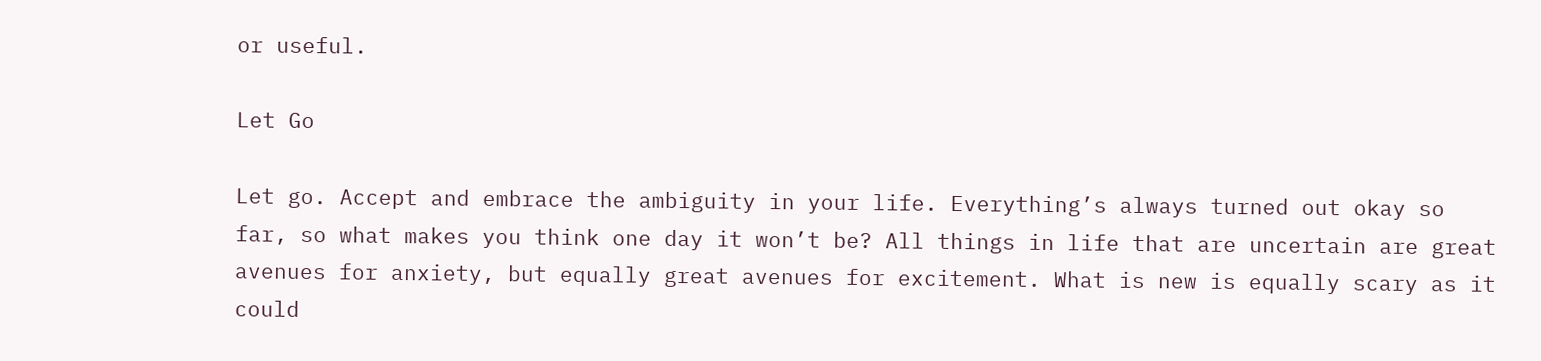or useful.

Let Go

Let go. Accept and embrace the ambiguity in your life. Everything’s always turned out okay so far, so what makes you think one day it won’t be? All things in life that are uncertain are great avenues for anxiety, but equally great avenues for excitement. What is new is equally scary as it could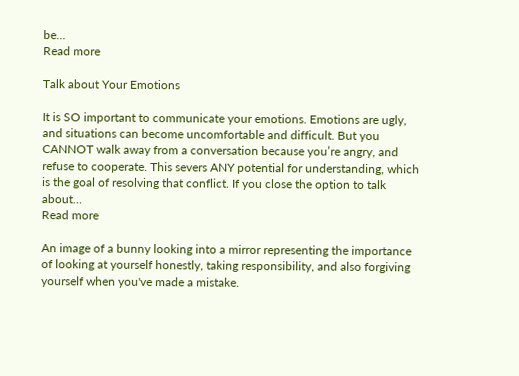be…
Read more

Talk about Your Emotions

It is SO important to communicate your emotions. Emotions are ugly, and situations can become uncomfortable and difficult. But you CANNOT walk away from a conversation because you’re angry, and refuse to cooperate. This severs ANY potential for understanding, which is the goal of resolving that conflict. If you close the option to talk about…
Read more

An image of a bunny looking into a mirror representing the importance of looking at yourself honestly, taking responsibility, and also forgiving yourself when you've made a mistake.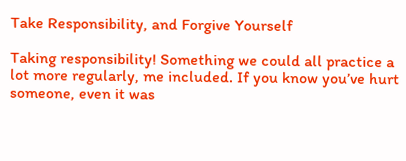Take Responsibility, and Forgive Yourself

Taking responsibility! Something we could all practice a lot more regularly, me included. If you know you’ve hurt someone, even it was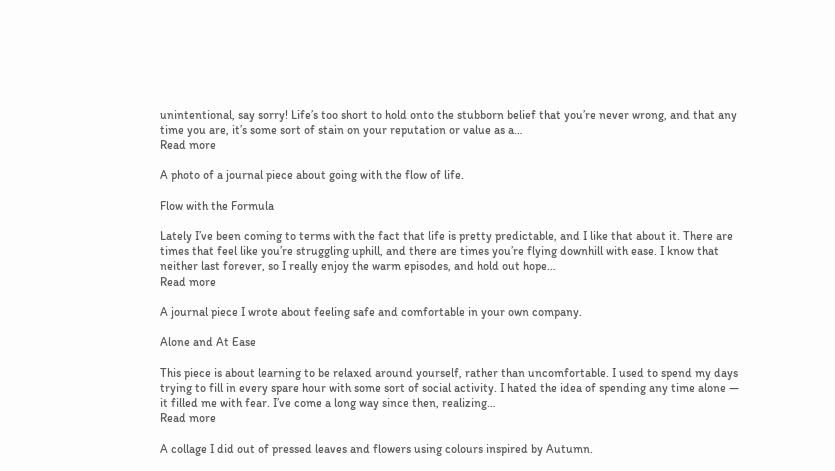unintentional, say sorry! Life’s too short to hold onto the stubborn belief that you’re never wrong, and that any time you are, it’s some sort of stain on your reputation or value as a…
Read more

A photo of a journal piece about going with the flow of life.

Flow with the Formula

Lately I’ve been coming to terms with the fact that life is pretty predictable, and I like that about it. There are times that feel like you’re struggling uphill, and there are times you’re flying downhill with ease. I know that neither last forever, so I really enjoy the warm episodes, and hold out hope…
Read more

A journal piece I wrote about feeling safe and comfortable in your own company.

Alone and At Ease

This piece is about learning to be relaxed around yourself, rather than uncomfortable. I used to spend my days trying to fill in every spare hour with some sort of social activity. I hated the idea of spending any time alone — it filled me with fear. I’ve come a long way since then, realizing…
Read more

A collage I did out of pressed leaves and flowers using colours inspired by Autumn.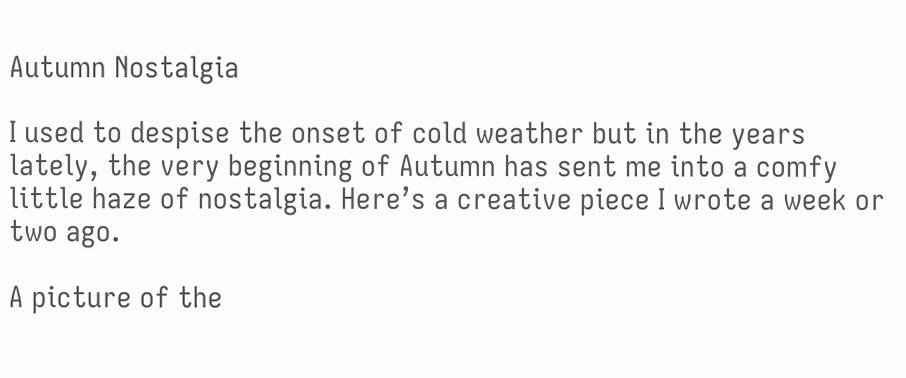Autumn Nostalgia

I used to despise the onset of cold weather but in the years lately, the very beginning of Autumn has sent me into a comfy little haze of nostalgia. Here’s a creative piece I wrote a week or two ago.

A picture of the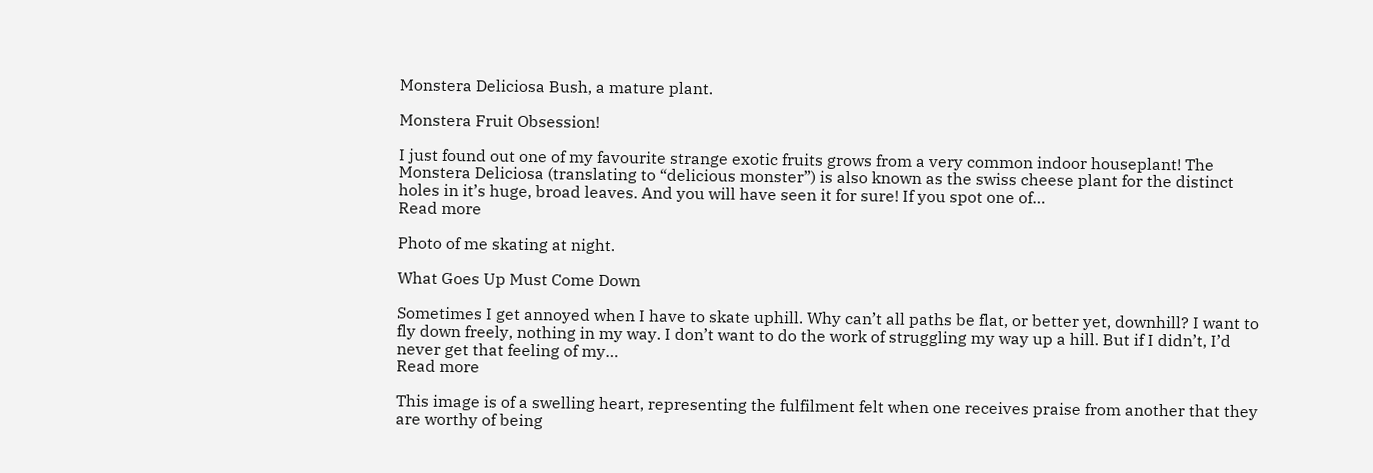Monstera Deliciosa Bush, a mature plant.

Monstera Fruit Obsession!

I just found out one of my favourite strange exotic fruits grows from a very common indoor houseplant! The Monstera Deliciosa (translating to “delicious monster”) is also known as the swiss cheese plant for the distinct holes in it’s huge, broad leaves. And you will have seen it for sure! If you spot one of…
Read more

Photo of me skating at night.

What Goes Up Must Come Down

Sometimes I get annoyed when I have to skate uphill. Why can’t all paths be flat, or better yet, downhill? I want to fly down freely, nothing in my way. I don’t want to do the work of struggling my way up a hill. But if I didn’t, I’d never get that feeling of my…
Read more

This image is of a swelling heart, representing the fulfilment felt when one receives praise from another that they are worthy of being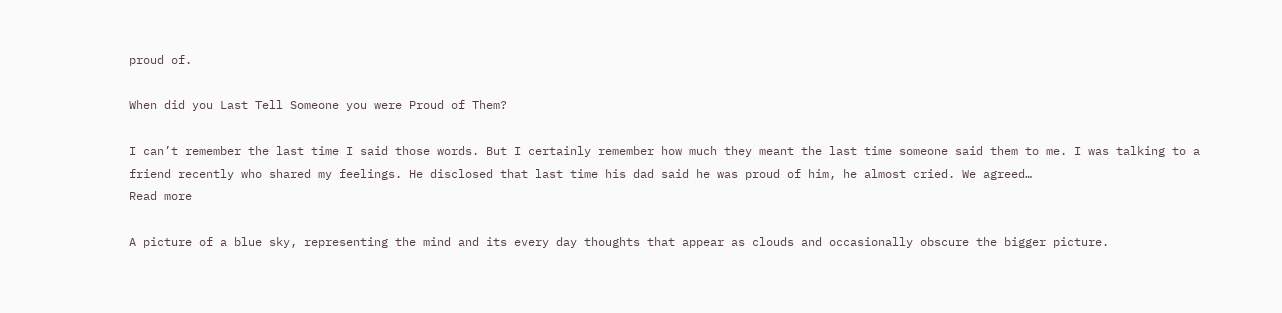proud of.

When did you Last Tell Someone you were Proud of Them?

I can’t remember the last time I said those words. But I certainly remember how much they meant the last time someone said them to me. I was talking to a friend recently who shared my feelings. He disclosed that last time his dad said he was proud of him, he almost cried. We agreed…
Read more

A picture of a blue sky, representing the mind and its every day thoughts that appear as clouds and occasionally obscure the bigger picture.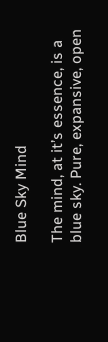Blue Sky Mind

The mind, at it’s essence, is a blue sky. Pure, expansive, open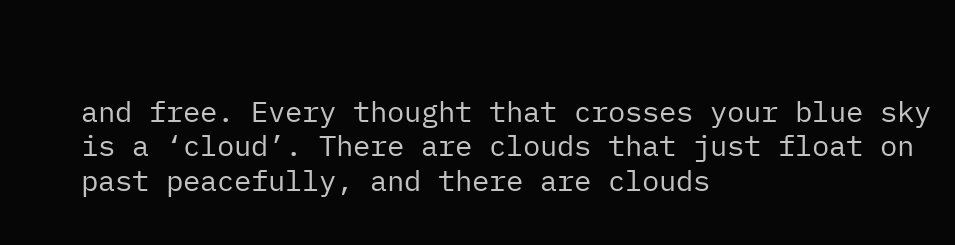and free. Every thought that crosses your blue sky is a ‘cloud’. There are clouds that just float on past peacefully, and there are clouds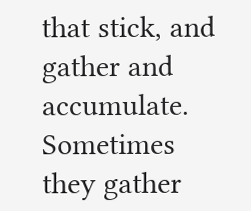that stick, and gather and accumulate. Sometimes they gather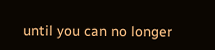until you can no longer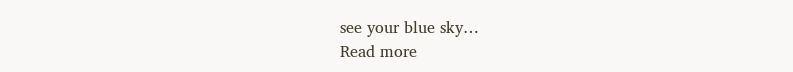see your blue sky…
Read more